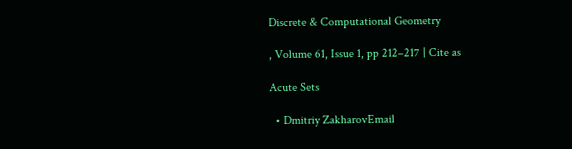Discrete & Computational Geometry

, Volume 61, Issue 1, pp 212–217 | Cite as

Acute Sets

  • Dmitriy ZakharovEmail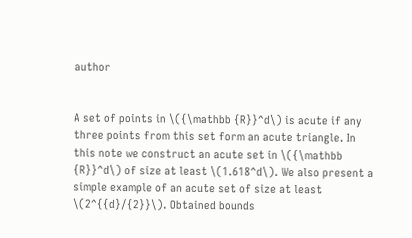author


A set of points in \({\mathbb {R}}^d\) is acute if any three points from this set form an acute triangle. In this note we construct an acute set in \({\mathbb {R}}^d\) of size at least \(1.618^d\). We also present a simple example of an acute set of size at least \(2^{{d}/{2}}\). Obtained bounds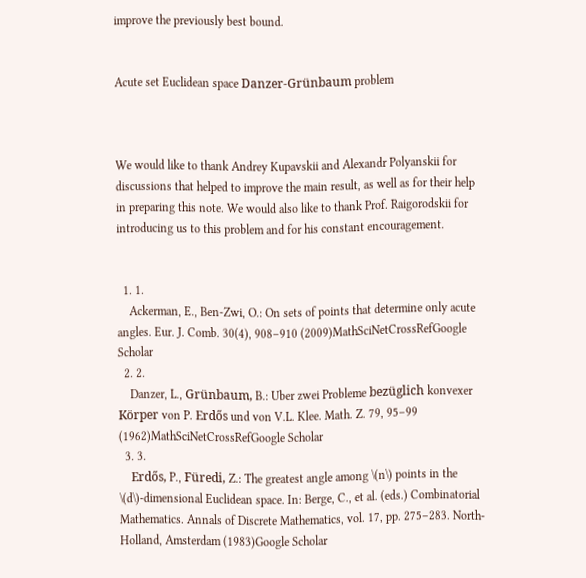improve the previously best bound.


Acute set Euclidean space Danzer-Grünbaum problem



We would like to thank Andrey Kupavskii and Alexandr Polyanskii for discussions that helped to improve the main result, as well as for their help in preparing this note. We would also like to thank Prof. Raigorodskii for introducing us to this problem and for his constant encouragement.


  1. 1.
    Ackerman, E., Ben-Zwi, O.: On sets of points that determine only acute angles. Eur. J. Comb. 30(4), 908–910 (2009)MathSciNetCrossRefGoogle Scholar
  2. 2.
    Danzer, L., Grünbaum, B.: Uber zwei Probleme bezüglich konvexer Körper von P. Erdős und von V.L. Klee. Math. Z. 79, 95–99 (1962)MathSciNetCrossRefGoogle Scholar
  3. 3.
    Erdős, P., Füredi, Z.: The greatest angle among \(n\) points in the \(d\)-dimensional Euclidean space. In: Berge, C., et al. (eds.) Combinatorial Mathematics. Annals of Discrete Mathematics, vol. 17, pp. 275–283. North-Holland, Amsterdam (1983)Google Scholar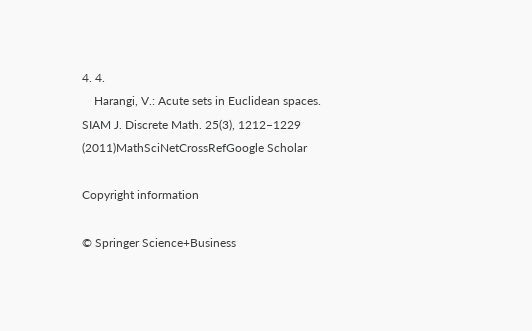4. 4.
    Harangi, V.: Acute sets in Euclidean spaces. SIAM J. Discrete Math. 25(3), 1212–1229 (2011)MathSciNetCrossRefGoogle Scholar

Copyright information

© Springer Science+Business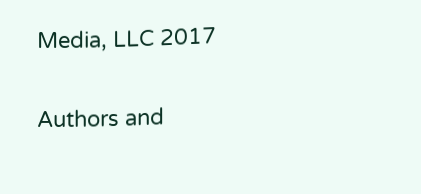Media, LLC 2017

Authors and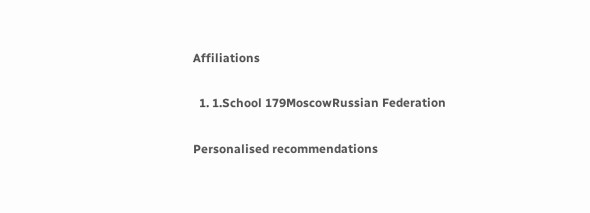Affiliations

  1. 1.School 179MoscowRussian Federation

Personalised recommendations